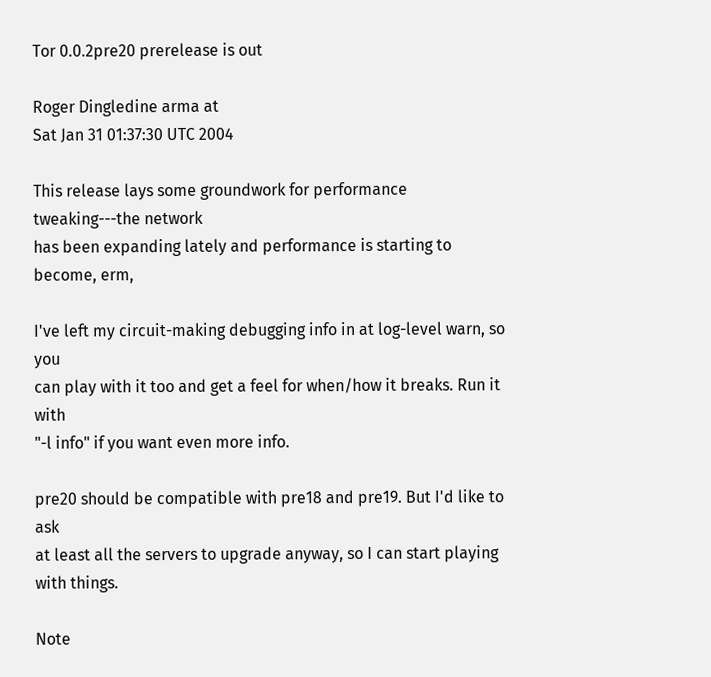Tor 0.0.2pre20 prerelease is out

Roger Dingledine arma at
Sat Jan 31 01:37:30 UTC 2004

This release lays some groundwork for performance tweaking---the network
has been expanding lately and performance is starting to become, erm,

I've left my circuit-making debugging info in at log-level warn, so you
can play with it too and get a feel for when/how it breaks. Run it with
"-l info" if you want even more info.

pre20 should be compatible with pre18 and pre19. But I'd like to ask
at least all the servers to upgrade anyway, so I can start playing
with things.

Note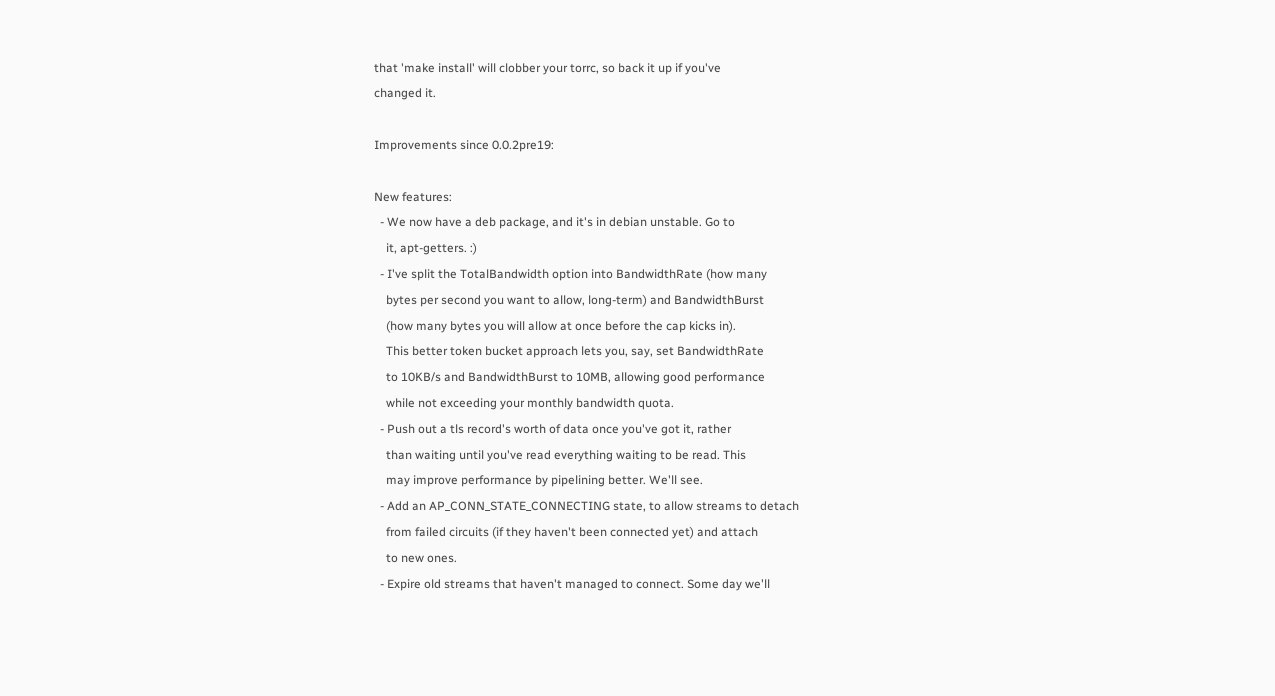that 'make install' will clobber your torrc, so back it up if you've
changed it.

Improvements since 0.0.2pre19:

New features:
  - We now have a deb package, and it's in debian unstable. Go to
    it, apt-getters. :)
  - I've split the TotalBandwidth option into BandwidthRate (how many
    bytes per second you want to allow, long-term) and BandwidthBurst
    (how many bytes you will allow at once before the cap kicks in).
    This better token bucket approach lets you, say, set BandwidthRate
    to 10KB/s and BandwidthBurst to 10MB, allowing good performance
    while not exceeding your monthly bandwidth quota.
  - Push out a tls record's worth of data once you've got it, rather
    than waiting until you've read everything waiting to be read. This
    may improve performance by pipelining better. We'll see.
  - Add an AP_CONN_STATE_CONNECTING state, to allow streams to detach
    from failed circuits (if they haven't been connected yet) and attach
    to new ones.
  - Expire old streams that haven't managed to connect. Some day we'll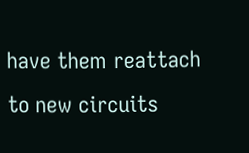have them reattach to new circuits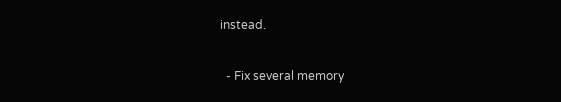instead.

  - Fix several memory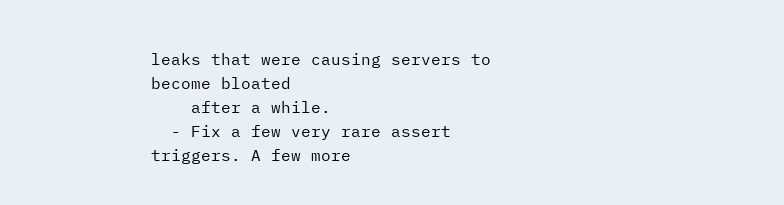leaks that were causing servers to become bloated
    after a while.
  - Fix a few very rare assert triggers. A few more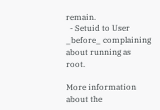remain.
  - Setuid to User _before_ complaining about running as root.

More information about the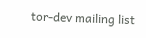tor-dev mailing list